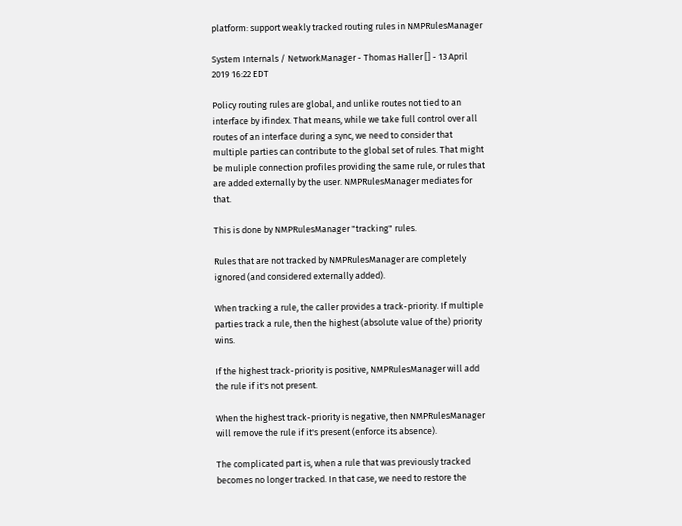platform: support weakly tracked routing rules in NMPRulesManager

System Internals / NetworkManager - Thomas Haller [] - 13 April 2019 16:22 EDT

Policy routing rules are global, and unlike routes not tied to an interface by ifindex. That means, while we take full control over all routes of an interface during a sync, we need to consider that multiple parties can contribute to the global set of rules. That might be muliple connection profiles providing the same rule, or rules that are added externally by the user. NMPRulesManager mediates for that.

This is done by NMPRulesManager "tracking" rules.

Rules that are not tracked by NMPRulesManager are completely ignored (and considered externally added).

When tracking a rule, the caller provides a track-priority. If multiple parties track a rule, then the highest (absolute value of the) priority wins.

If the highest track-priority is positive, NMPRulesManager will add the rule if it's not present.

When the highest track-priority is negative, then NMPRulesManager will remove the rule if it's present (enforce its absence).

The complicated part is, when a rule that was previously tracked becomes no longer tracked. In that case, we need to restore the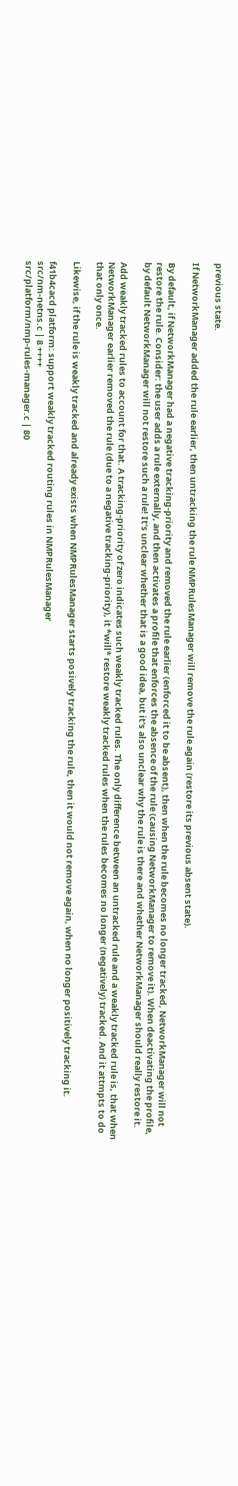previous state.

If NetworkManager added the rule earlier, then untracking the rule NMPRulesManager will remove the rule again (restore its previous absent state).

By default, if NetworkManager had a negative tracking-priority and removed the rule earlier (enforced it to be absent), then when the rule becomes no longer tracked, NetworkManager will not restore the rule. Consider: the user adds a rule externally, and then activates a profile that enforces the absence of the rule (causing NetworkManager to remove it). When deactivating the profile, by default NetworkManager will not restore such a rule! It's unclear whether that is a good idea, but it's also unclear why the rule is there and whether NetworkManager should really restore it.

Add weakly tracked rules to account for that. A tracking-priority of zero indicates such weakly tracked rules. The only difference between an untracked rule and a weakly tracked rule is, that when NetworkManager earlier removed the rule (due to a negative tracking-priority), it *will* restore weakly tracked rules when the rules becomes no longer (negatively) tracked. And it attmpts to do that only once.

Likewise, if the rule is weakly tracked and already exists when NMPRulesManager starts posively tracking the rule, then it would not remove again, when no longer positively tracking it.

f41b4cacd platform: support weakly tracked routing rules in NMPRulesManager
src/nm-netns.c | 8 ++++
src/platform/nmp-rules-manager.c | 80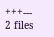+++---
2 files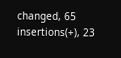changed, 65 insertions(+), 23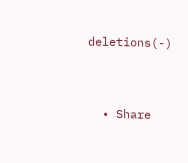deletions(-)


  • Share